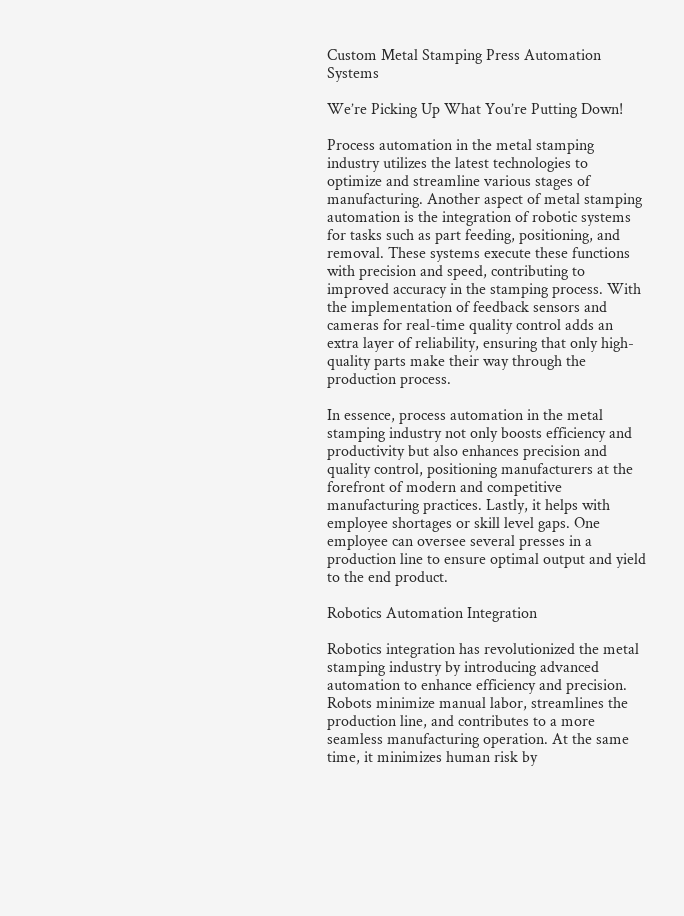Custom Metal Stamping Press Automation Systems

We’re Picking Up What You’re Putting Down!

Process automation in the metal stamping industry utilizes the latest technologies to optimize and streamline various stages of manufacturing. Another aspect of metal stamping automation is the integration of robotic systems for tasks such as part feeding, positioning, and removal. These systems execute these functions with precision and speed, contributing to improved accuracy in the stamping process. With the implementation of feedback sensors and cameras for real-time quality control adds an extra layer of reliability, ensuring that only high-quality parts make their way through the production process.

In essence, process automation in the metal stamping industry not only boosts efficiency and productivity but also enhances precision and quality control, positioning manufacturers at the forefront of modern and competitive manufacturing practices. Lastly, it helps with employee shortages or skill level gaps. One employee can oversee several presses in a production line to ensure optimal output and yield to the end product.

Robotics Automation Integration

Robotics integration has revolutionized the metal stamping industry by introducing advanced automation to enhance efficiency and precision. Robots minimize manual labor, streamlines the production line, and contributes to a more seamless manufacturing operation. At the same time, it minimizes human risk by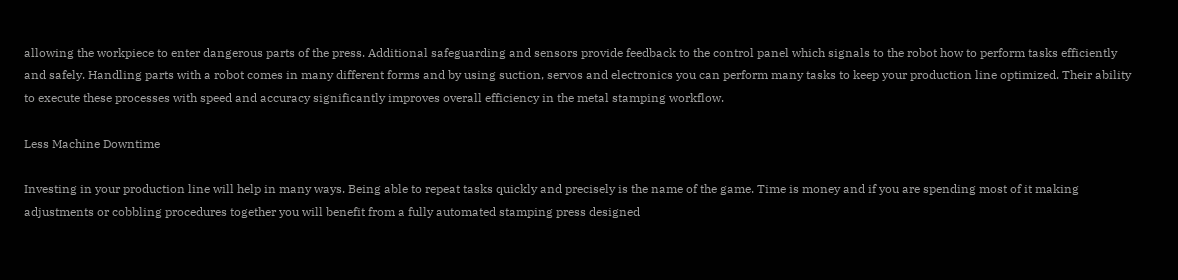allowing the workpiece to enter dangerous parts of the press. Additional safeguarding and sensors provide feedback to the control panel which signals to the robot how to perform tasks efficiently and safely. Handling parts with a robot comes in many different forms and by using suction, servos and electronics you can perform many tasks to keep your production line optimized. Their ability to execute these processes with speed and accuracy significantly improves overall efficiency in the metal stamping workflow.

Less Machine Downtime

Investing in your production line will help in many ways. Being able to repeat tasks quickly and precisely is the name of the game. Time is money and if you are spending most of it making adjustments or cobbling procedures together you will benefit from a fully automated stamping press designed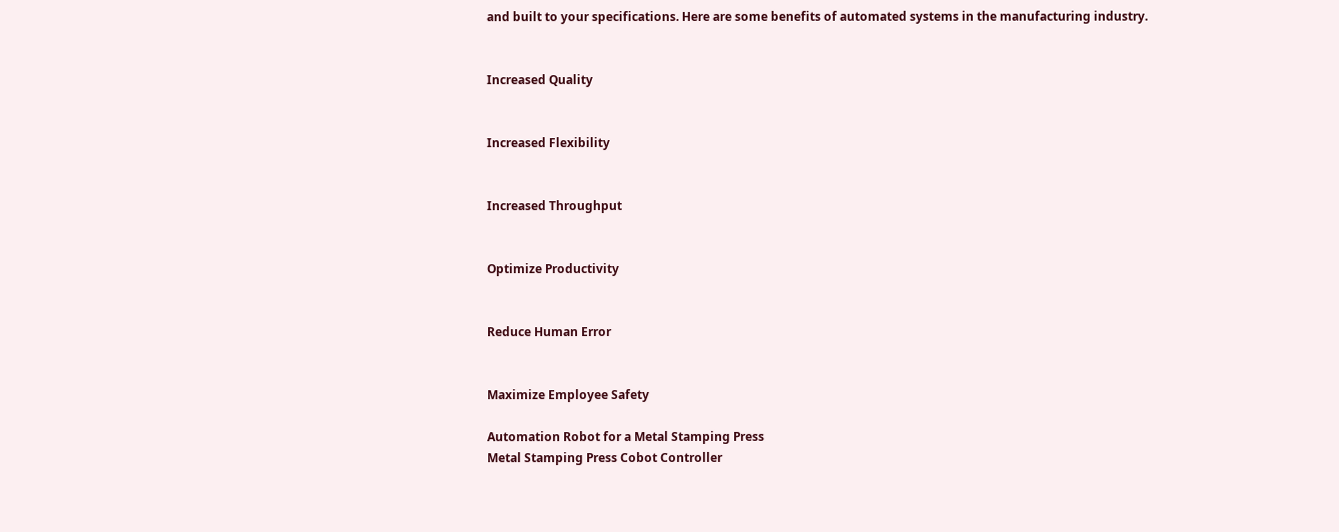and built to your specifications. Here are some benefits of automated systems in the manufacturing industry.


Increased Quality


Increased Flexibility


Increased Throughput


Optimize Productivity


Reduce Human Error


Maximize Employee Safety

Automation Robot for a Metal Stamping Press
Metal Stamping Press Cobot Controller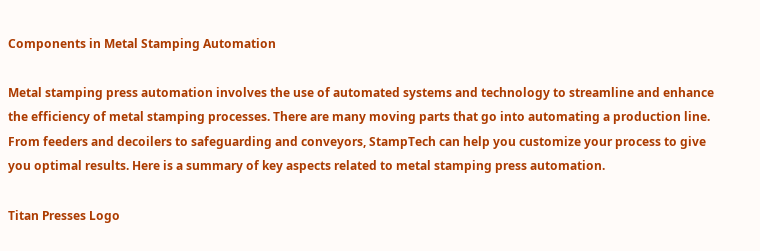Components in Metal Stamping Automation

Metal stamping press automation involves the use of automated systems and technology to streamline and enhance the efficiency of metal stamping processes. There are many moving parts that go into automating a production line. From feeders and decoilers to safeguarding and conveyors, StampTech can help you customize your process to give you optimal results. Here is a summary of key aspects related to metal stamping press automation.

Titan Presses Logo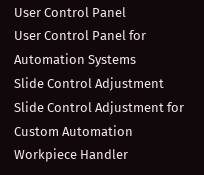User Control Panel
User Control Panel for Automation Systems
Slide Control Adjustment
Slide Control Adjustment for Custom Automation
Workpiece Handler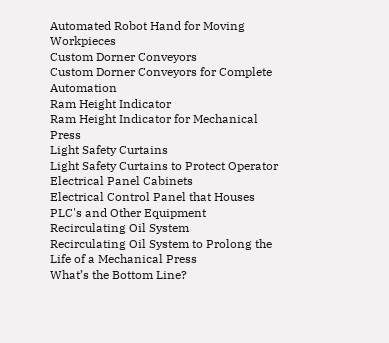Automated Robot Hand for Moving Workpieces
Custom Dorner Conveyors
Custom Dorner Conveyors for Complete Automation
Ram Height Indicator
Ram Height Indicator for Mechanical Press
Light Safety Curtains
Light Safety Curtains to Protect Operator
Electrical Panel Cabinets
Electrical Control Panel that Houses PLC's and Other Equipment
Recirculating Oil System
Recirculating Oil System to Prolong the Life of a Mechanical Press
What’s the Bottom Line?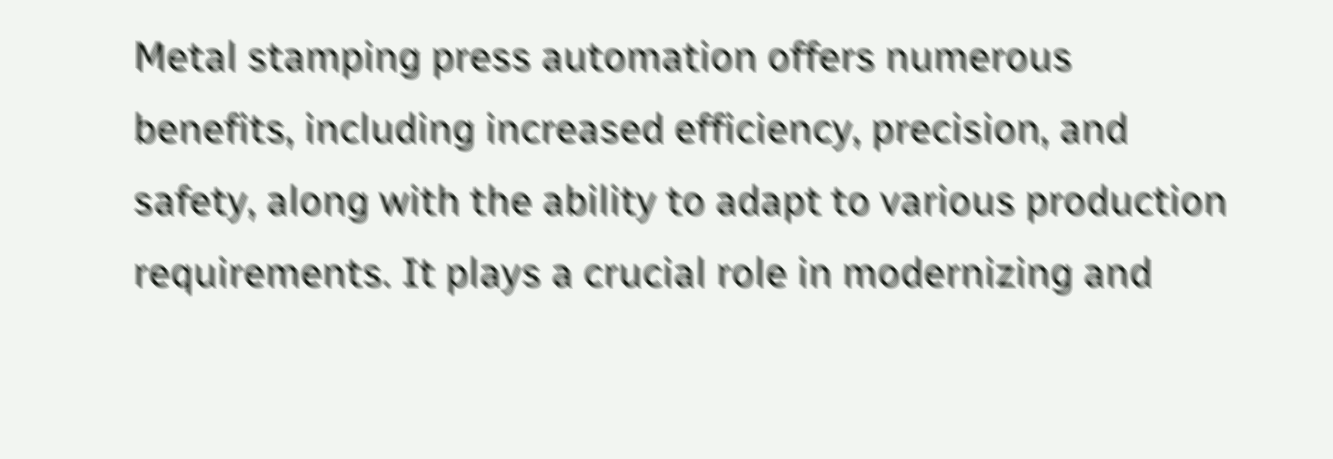Metal stamping press automation offers numerous benefits, including increased efficiency, precision, and safety, along with the ability to adapt to various production requirements. It plays a crucial role in modernizing and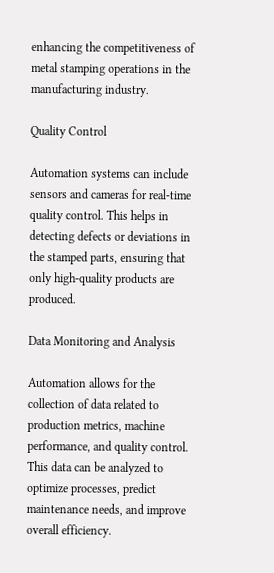enhancing the competitiveness of metal stamping operations in the manufacturing industry.

Quality Control

Automation systems can include sensors and cameras for real-time quality control. This helps in detecting defects or deviations in the stamped parts, ensuring that only high-quality products are produced.

Data Monitoring and Analysis

Automation allows for the collection of data related to production metrics, machine performance, and quality control. This data can be analyzed to optimize processes, predict maintenance needs, and improve overall efficiency.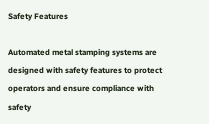Safety Features

Automated metal stamping systems are designed with safety features to protect operators and ensure compliance with safety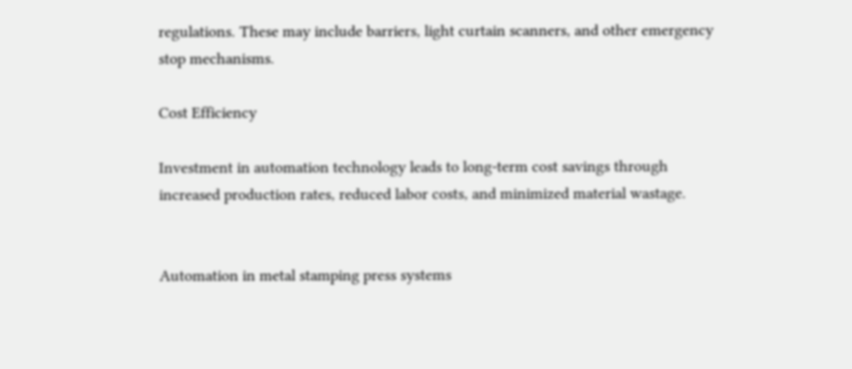regulations. These may include barriers, light curtain scanners, and other emergency stop mechanisms.

Cost Efficiency

Investment in automation technology leads to long-term cost savings through increased production rates, reduced labor costs, and minimized material wastage.


Automation in metal stamping press systems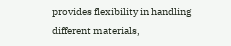provides flexibility in handling different materials,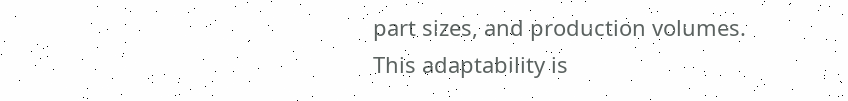part sizes, and production volumes. This adaptability is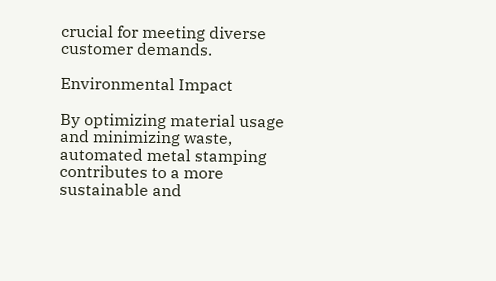crucial for meeting diverse customer demands.

Environmental Impact

By optimizing material usage and minimizing waste, automated metal stamping contributes to a more sustainable and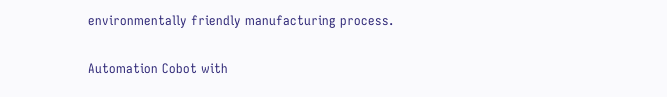environmentally friendly manufacturing process.

Automation Cobot with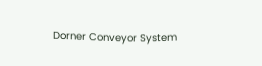Dorner Conveyor System